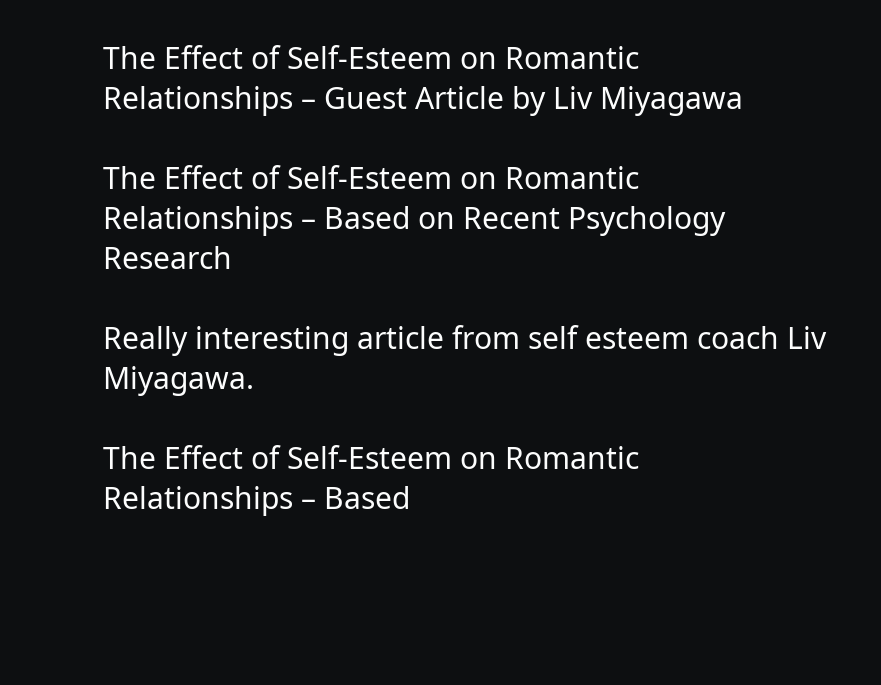The Effect of Self-Esteem on Romantic Relationships – Guest Article by Liv Miyagawa

The Effect of Self-Esteem on Romantic Relationships – Based on Recent Psychology Research

Really interesting article from self esteem coach Liv Miyagawa.

The Effect of Self-Esteem on Romantic Relationships – Based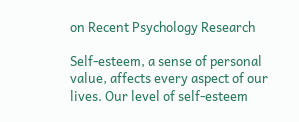on Recent Psychology Research

Self-esteem, a sense of personal value, affects every aspect of our lives. Our level of self-esteem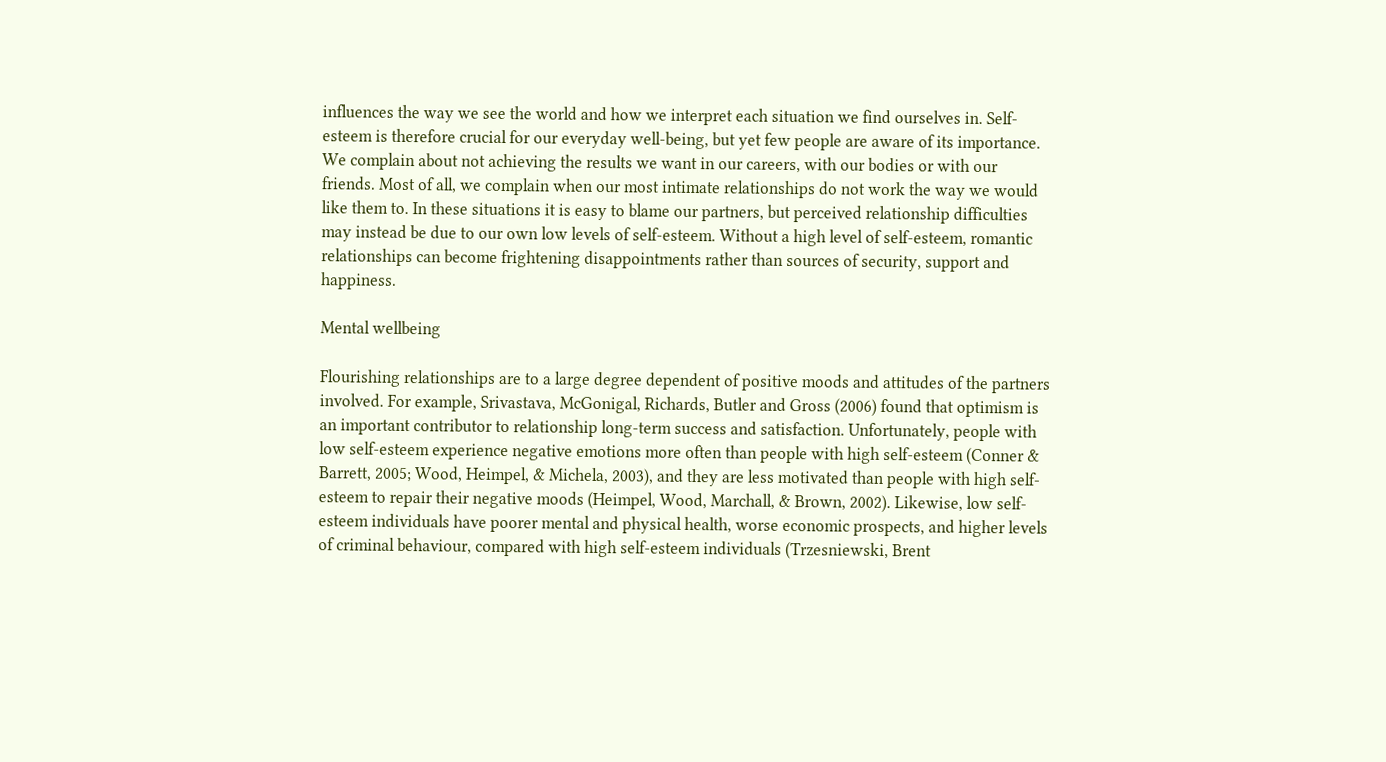influences the way we see the world and how we interpret each situation we find ourselves in. Self-esteem is therefore crucial for our everyday well-being, but yet few people are aware of its importance. We complain about not achieving the results we want in our careers, with our bodies or with our friends. Most of all, we complain when our most intimate relationships do not work the way we would like them to. In these situations it is easy to blame our partners, but perceived relationship difficulties may instead be due to our own low levels of self-esteem. Without a high level of self-esteem, romantic relationships can become frightening disappointments rather than sources of security, support and happiness.

Mental wellbeing

Flourishing relationships are to a large degree dependent of positive moods and attitudes of the partners involved. For example, Srivastava, McGonigal, Richards, Butler and Gross (2006) found that optimism is an important contributor to relationship long-term success and satisfaction. Unfortunately, people with low self-esteem experience negative emotions more often than people with high self-esteem (Conner & Barrett, 2005; Wood, Heimpel, & Michela, 2003), and they are less motivated than people with high self-esteem to repair their negative moods (Heimpel, Wood, Marchall, & Brown, 2002). Likewise, low self-esteem individuals have poorer mental and physical health, worse economic prospects, and higher levels of criminal behaviour, compared with high self-esteem individuals (Trzesniewski, Brent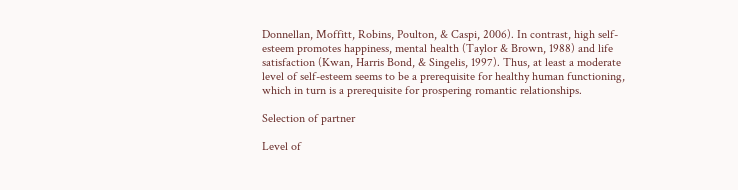Donnellan, Moffitt, Robins, Poulton, & Caspi, 2006). In contrast, high self-esteem promotes happiness, mental health (Taylor & Brown, 1988) and life satisfaction (Kwan, Harris Bond, & Singelis, 1997). Thus, at least a moderate level of self-esteem seems to be a prerequisite for healthy human functioning, which in turn is a prerequisite for prospering romantic relationships.

Selection of partner

Level of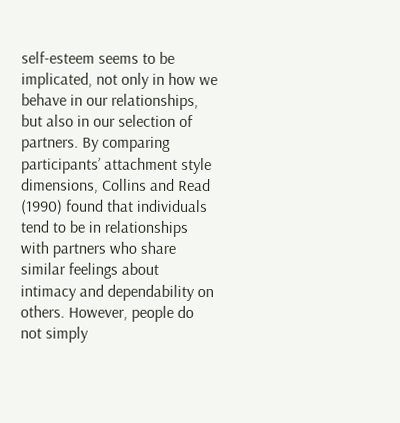self-esteem seems to be implicated, not only in how we behave in our relationships, but also in our selection of partners. By comparing participants’ attachment style dimensions, Collins and Read (1990) found that individuals tend to be in relationships with partners who share similar feelings about intimacy and dependability on others. However, people do not simply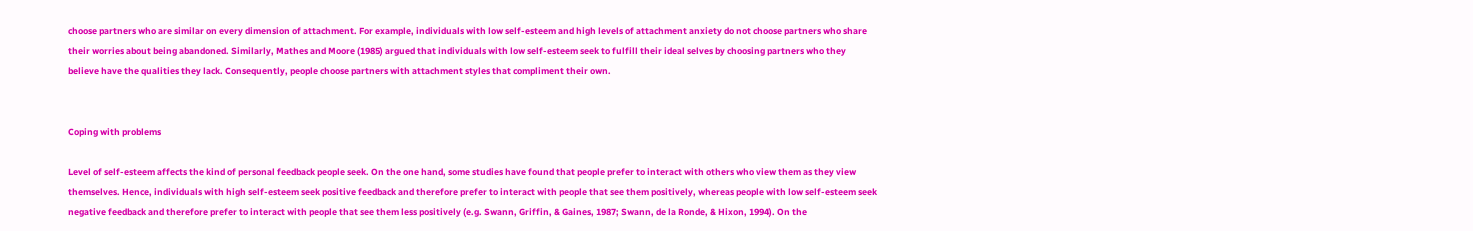choose partners who are similar on every dimension of attachment. For example, individuals with low self-esteem and high levels of attachment anxiety do not choose partners who share their worries about being abandoned. Similarly, Mathes and Moore (1985) argued that individuals with low self-esteem seek to fulfill their ideal selves by choosing partners who they believe have the qualities they lack. Consequently, people choose partners with attachment styles that compliment their own.


Coping with problems

Level of self-esteem affects the kind of personal feedback people seek. On the one hand, some studies have found that people prefer to interact with others who view them as they view themselves. Hence, individuals with high self-esteem seek positive feedback and therefore prefer to interact with people that see them positively, whereas people with low self-esteem seek negative feedback and therefore prefer to interact with people that see them less positively (e.g. Swann, Griffin, & Gaines, 1987; Swann, de la Ronde, & Hixon, 1994). On the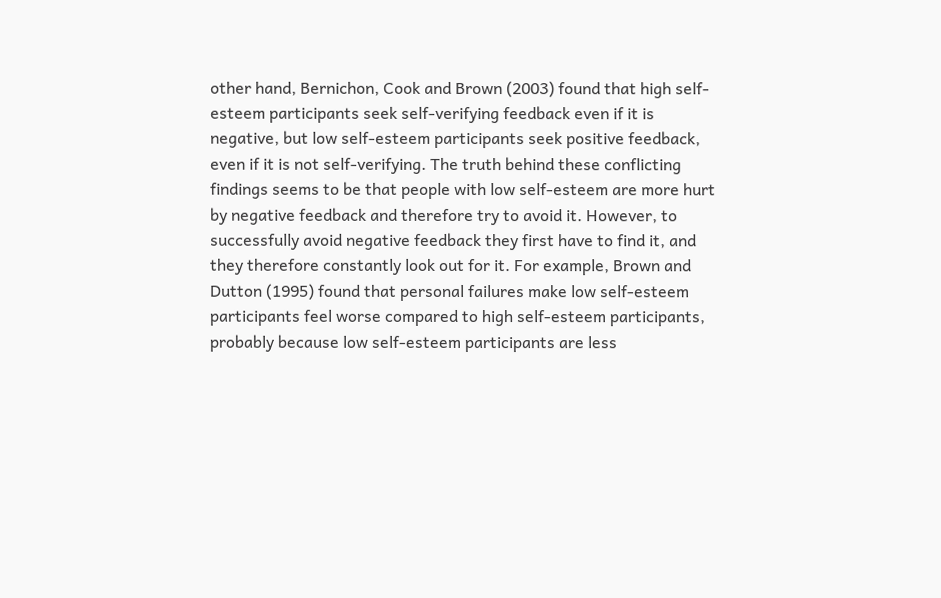other hand, Bernichon, Cook and Brown (2003) found that high self-esteem participants seek self-verifying feedback even if it is negative, but low self-esteem participants seek positive feedback, even if it is not self-verifying. The truth behind these conflicting findings seems to be that people with low self-esteem are more hurt by negative feedback and therefore try to avoid it. However, to successfully avoid negative feedback they first have to find it, and they therefore constantly look out for it. For example, Brown and Dutton (1995) found that personal failures make low self-esteem participants feel worse compared to high self-esteem participants, probably because low self-esteem participants are less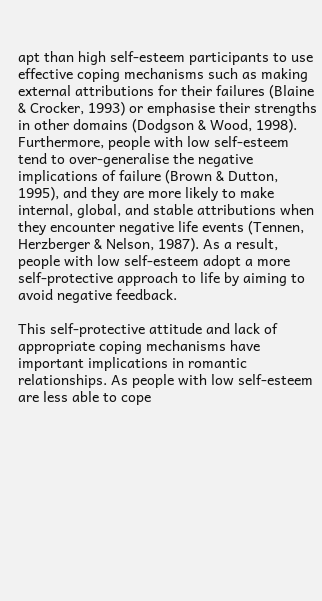apt than high self-esteem participants to use effective coping mechanisms such as making external attributions for their failures (Blaine & Crocker, 1993) or emphasise their strengths in other domains (Dodgson & Wood, 1998). Furthermore, people with low self-esteem tend to over-generalise the negative implications of failure (Brown & Dutton, 1995), and they are more likely to make internal, global, and stable attributions when they encounter negative life events (Tennen, Herzberger & Nelson, 1987). As a result, people with low self-esteem adopt a more self-protective approach to life by aiming to avoid negative feedback.

This self-protective attitude and lack of appropriate coping mechanisms have important implications in romantic relationships. As people with low self-esteem are less able to cope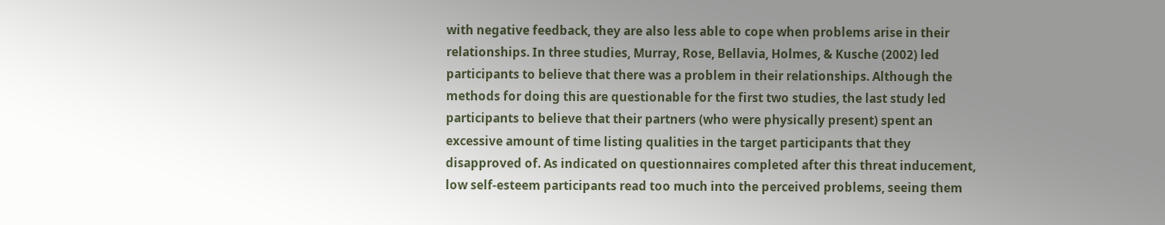with negative feedback, they are also less able to cope when problems arise in their relationships. In three studies, Murray, Rose, Bellavia, Holmes, & Kusche (2002) led participants to believe that there was a problem in their relationships. Although the methods for doing this are questionable for the first two studies, the last study led participants to believe that their partners (who were physically present) spent an excessive amount of time listing qualities in the target participants that they disapproved of. As indicated on questionnaires completed after this threat inducement, low self-esteem participants read too much into the perceived problems, seeing them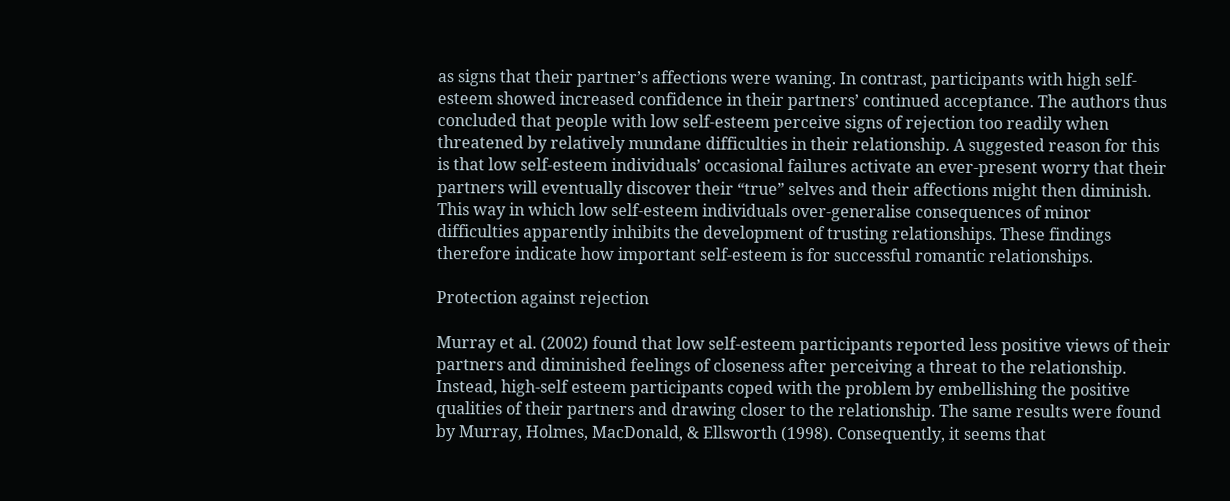as signs that their partner’s affections were waning. In contrast, participants with high self-esteem showed increased confidence in their partners’ continued acceptance. The authors thus concluded that people with low self-esteem perceive signs of rejection too readily when threatened by relatively mundane difficulties in their relationship. A suggested reason for this is that low self-esteem individuals’ occasional failures activate an ever-present worry that their partners will eventually discover their “true” selves and their affections might then diminish. This way in which low self-esteem individuals over-generalise consequences of minor difficulties apparently inhibits the development of trusting relationships. These findings therefore indicate how important self-esteem is for successful romantic relationships.

Protection against rejection

Murray et al. (2002) found that low self-esteem participants reported less positive views of their partners and diminished feelings of closeness after perceiving a threat to the relationship. Instead, high-self esteem participants coped with the problem by embellishing the positive qualities of their partners and drawing closer to the relationship. The same results were found by Murray, Holmes, MacDonald, & Ellsworth (1998). Consequently, it seems that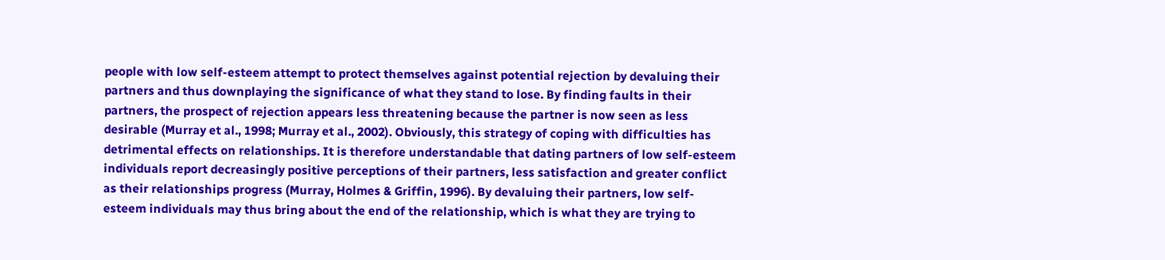people with low self-esteem attempt to protect themselves against potential rejection by devaluing their partners and thus downplaying the significance of what they stand to lose. By finding faults in their partners, the prospect of rejection appears less threatening because the partner is now seen as less desirable (Murray et al., 1998; Murray et al., 2002). Obviously, this strategy of coping with difficulties has detrimental effects on relationships. It is therefore understandable that dating partners of low self-esteem individuals report decreasingly positive perceptions of their partners, less satisfaction and greater conflict as their relationships progress (Murray, Holmes & Griffin, 1996). By devaluing their partners, low self-esteem individuals may thus bring about the end of the relationship, which is what they are trying to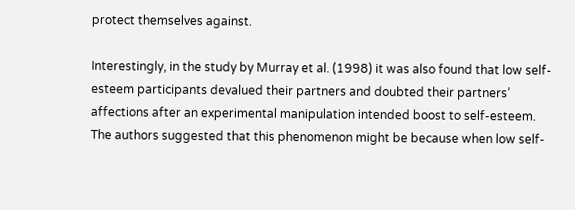protect themselves against.

Interestingly, in the study by Murray et al. (1998) it was also found that low self-esteem participants devalued their partners and doubted their partners’ affections after an experimental manipulation intended boost to self-esteem. The authors suggested that this phenomenon might be because when low self-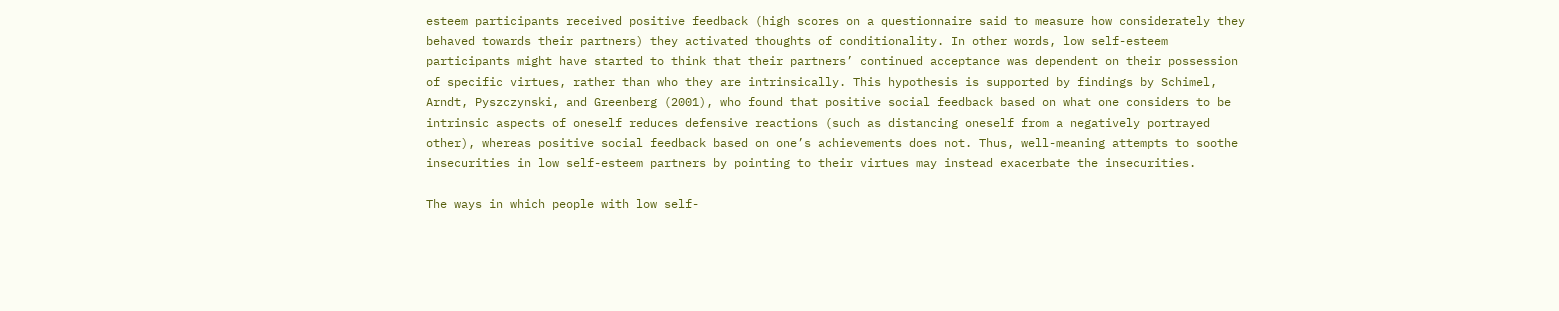esteem participants received positive feedback (high scores on a questionnaire said to measure how considerately they behaved towards their partners) they activated thoughts of conditionality. In other words, low self-esteem participants might have started to think that their partners’ continued acceptance was dependent on their possession of specific virtues, rather than who they are intrinsically. This hypothesis is supported by findings by Schimel, Arndt, Pyszczynski, and Greenberg (2001), who found that positive social feedback based on what one considers to be intrinsic aspects of oneself reduces defensive reactions (such as distancing oneself from a negatively portrayed other), whereas positive social feedback based on one’s achievements does not. Thus, well-meaning attempts to soothe insecurities in low self-esteem partners by pointing to their virtues may instead exacerbate the insecurities.

The ways in which people with low self-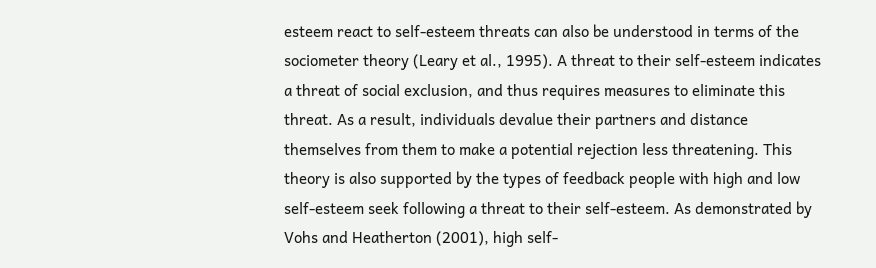esteem react to self-esteem threats can also be understood in terms of the sociometer theory (Leary et al., 1995). A threat to their self-esteem indicates a threat of social exclusion, and thus requires measures to eliminate this threat. As a result, individuals devalue their partners and distance themselves from them to make a potential rejection less threatening. This theory is also supported by the types of feedback people with high and low self-esteem seek following a threat to their self-esteem. As demonstrated by Vohs and Heatherton (2001), high self-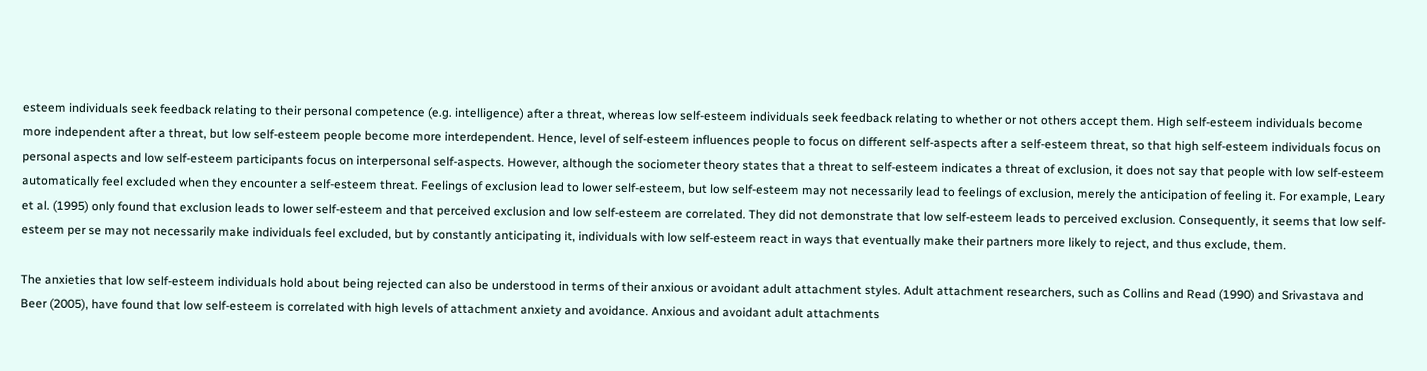esteem individuals seek feedback relating to their personal competence (e.g. intelligence) after a threat, whereas low self-esteem individuals seek feedback relating to whether or not others accept them. High self-esteem individuals become more independent after a threat, but low self-esteem people become more interdependent. Hence, level of self-esteem influences people to focus on different self-aspects after a self-esteem threat, so that high self-esteem individuals focus on personal aspects and low self-esteem participants focus on interpersonal self-aspects. However, although the sociometer theory states that a threat to self-esteem indicates a threat of exclusion, it does not say that people with low self-esteem automatically feel excluded when they encounter a self-esteem threat. Feelings of exclusion lead to lower self-esteem, but low self-esteem may not necessarily lead to feelings of exclusion, merely the anticipation of feeling it. For example, Leary et al. (1995) only found that exclusion leads to lower self-esteem and that perceived exclusion and low self-esteem are correlated. They did not demonstrate that low self-esteem leads to perceived exclusion. Consequently, it seems that low self-esteem per se may not necessarily make individuals feel excluded, but by constantly anticipating it, individuals with low self-esteem react in ways that eventually make their partners more likely to reject, and thus exclude, them.

The anxieties that low self-esteem individuals hold about being rejected can also be understood in terms of their anxious or avoidant adult attachment styles. Adult attachment researchers, such as Collins and Read (1990) and Srivastava and Beer (2005), have found that low self-esteem is correlated with high levels of attachment anxiety and avoidance. Anxious and avoidant adult attachments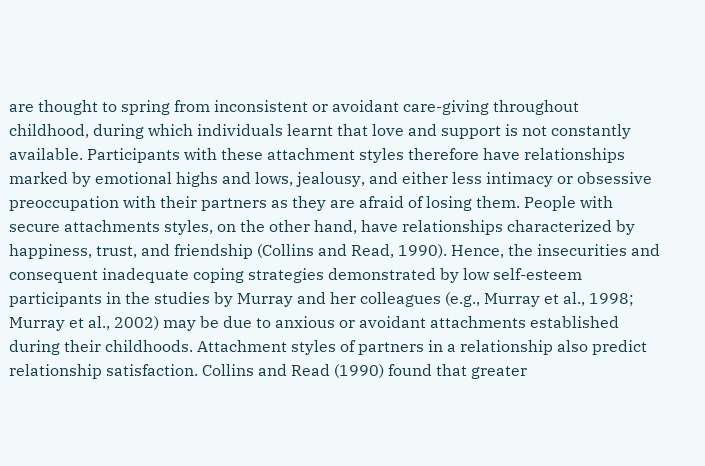are thought to spring from inconsistent or avoidant care-giving throughout childhood, during which individuals learnt that love and support is not constantly available. Participants with these attachment styles therefore have relationships marked by emotional highs and lows, jealousy, and either less intimacy or obsessive preoccupation with their partners as they are afraid of losing them. People with secure attachments styles, on the other hand, have relationships characterized by happiness, trust, and friendship (Collins and Read, 1990). Hence, the insecurities and consequent inadequate coping strategies demonstrated by low self-esteem participants in the studies by Murray and her colleagues (e.g., Murray et al., 1998; Murray et al., 2002) may be due to anxious or avoidant attachments established during their childhoods. Attachment styles of partners in a relationship also predict relationship satisfaction. Collins and Read (1990) found that greater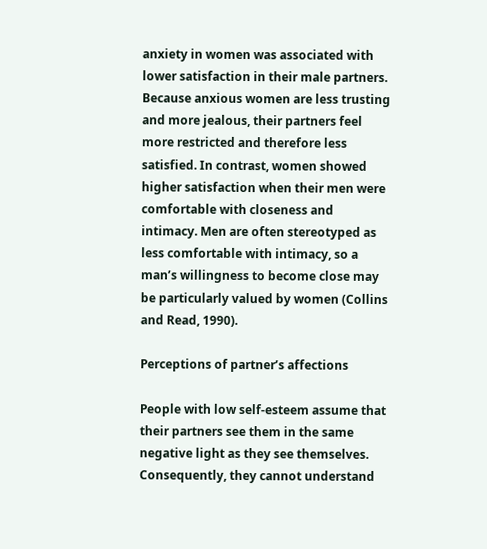anxiety in women was associated with lower satisfaction in their male partners. Because anxious women are less trusting and more jealous, their partners feel more restricted and therefore less satisfied. In contrast, women showed higher satisfaction when their men were comfortable with closeness and intimacy. Men are often stereotyped as less comfortable with intimacy, so a man’s willingness to become close may be particularly valued by women (Collins and Read, 1990).

Perceptions of partner’s affections

People with low self-esteem assume that their partners see them in the same negative light as they see themselves. Consequently, they cannot understand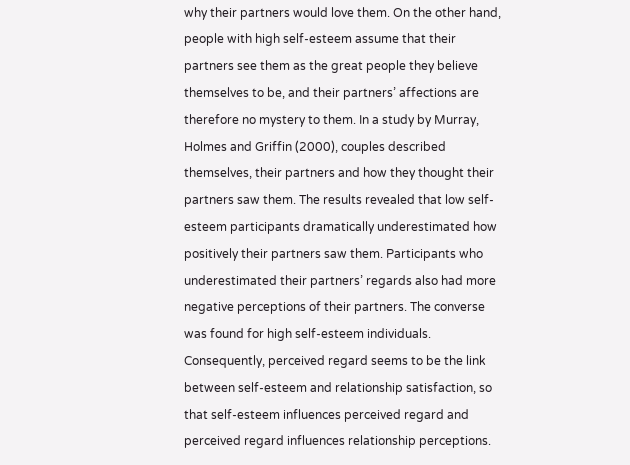why their partners would love them. On the other hand, people with high self-esteem assume that their partners see them as the great people they believe themselves to be, and their partners’ affections are therefore no mystery to them. In a study by Murray, Holmes and Griffin (2000), couples described themselves, their partners and how they thought their partners saw them. The results revealed that low self-esteem participants dramatically underestimated how positively their partners saw them. Participants who underestimated their partners’ regards also had more negative perceptions of their partners. The converse was found for high self-esteem individuals. Consequently, perceived regard seems to be the link between self-esteem and relationship satisfaction, so that self-esteem influences perceived regard and perceived regard influences relationship perceptions.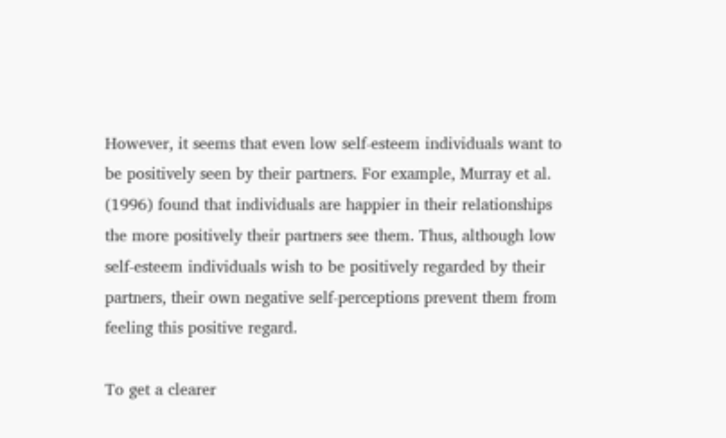However, it seems that even low self-esteem individuals want to be positively seen by their partners. For example, Murray et al. (1996) found that individuals are happier in their relationships the more positively their partners see them. Thus, although low self-esteem individuals wish to be positively regarded by their partners, their own negative self-perceptions prevent them from feeling this positive regard.

To get a clearer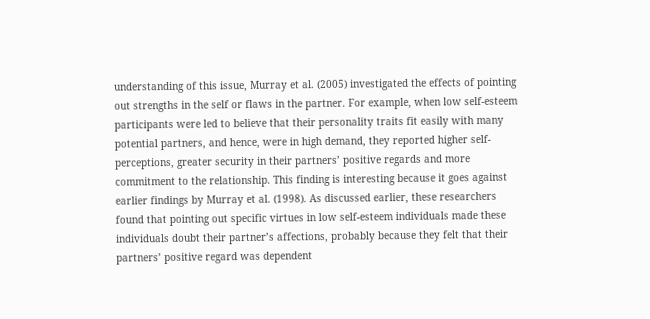understanding of this issue, Murray et al. (2005) investigated the effects of pointing out strengths in the self or flaws in the partner. For example, when low self-esteem participants were led to believe that their personality traits fit easily with many potential partners, and hence, were in high demand, they reported higher self-perceptions, greater security in their partners’ positive regards and more commitment to the relationship. This finding is interesting because it goes against earlier findings by Murray et al. (1998). As discussed earlier, these researchers found that pointing out specific virtues in low self-esteem individuals made these individuals doubt their partner’s affections, probably because they felt that their partners’ positive regard was dependent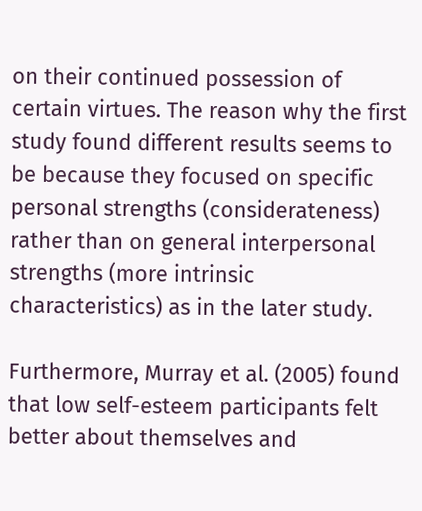on their continued possession of certain virtues. The reason why the first study found different results seems to be because they focused on specific personal strengths (considerateness) rather than on general interpersonal strengths (more intrinsic characteristics) as in the later study.

Furthermore, Murray et al. (2005) found that low self-esteem participants felt better about themselves and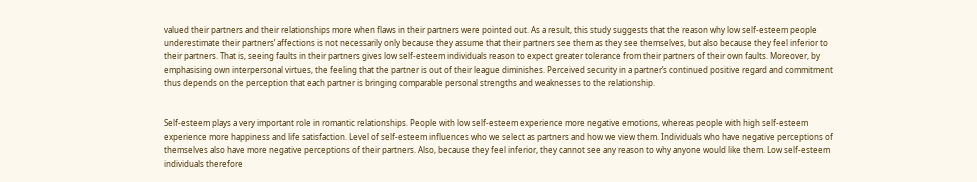valued their partners and their relationships more when flaws in their partners were pointed out. As a result, this study suggests that the reason why low self-esteem people underestimate their partners’ affections is not necessarily only because they assume that their partners see them as they see themselves, but also because they feel inferior to their partners. That is, seeing faults in their partners gives low self-esteem individuals reason to expect greater tolerance from their partners of their own faults. Moreover, by emphasising own interpersonal virtues, the feeling that the partner is out of their league diminishes. Perceived security in a partner’s continued positive regard and commitment thus depends on the perception that each partner is bringing comparable personal strengths and weaknesses to the relationship.


Self-esteem plays a very important role in romantic relationships. People with low self-esteem experience more negative emotions, whereas people with high self-esteem experience more happiness and life satisfaction. Level of self-esteem influences who we select as partners and how we view them. Individuals who have negative perceptions of themselves also have more negative perceptions of their partners. Also, because they feel inferior, they cannot see any reason to why anyone would like them. Low self-esteem individuals therefore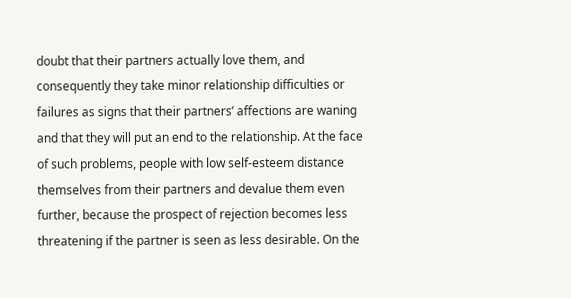doubt that their partners actually love them, and consequently they take minor relationship difficulties or failures as signs that their partners’ affections are waning and that they will put an end to the relationship. At the face of such problems, people with low self-esteem distance themselves from their partners and devalue them even further, because the prospect of rejection becomes less threatening if the partner is seen as less desirable. On the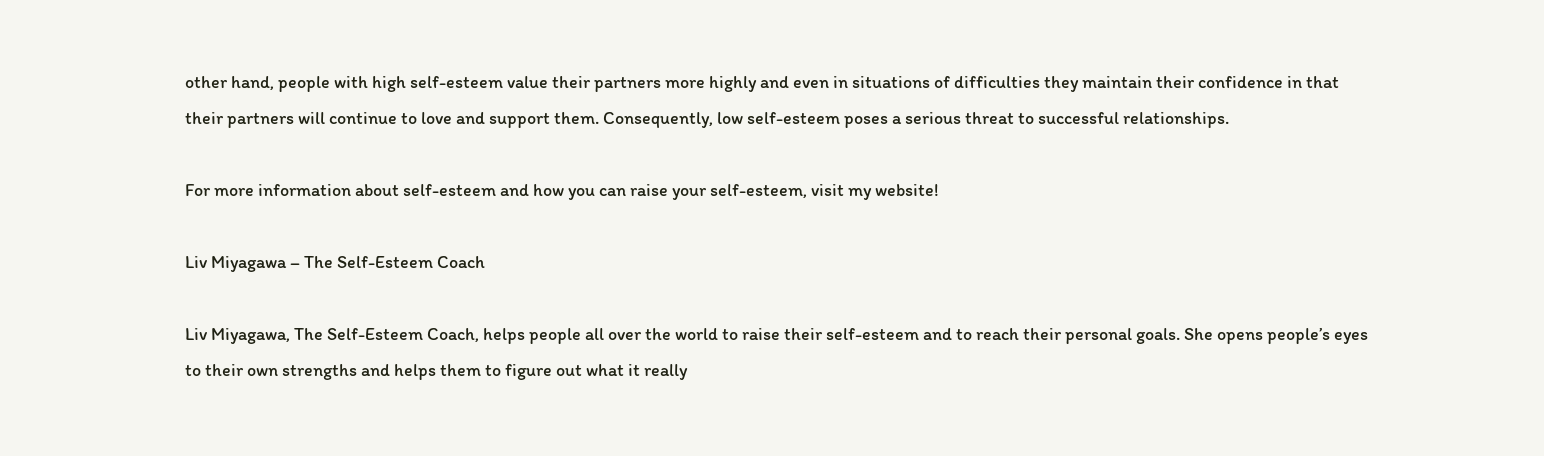other hand, people with high self-esteem value their partners more highly and even in situations of difficulties they maintain their confidence in that their partners will continue to love and support them. Consequently, low self-esteem poses a serious threat to successful relationships.

For more information about self-esteem and how you can raise your self-esteem, visit my website!

Liv Miyagawa – The Self-Esteem Coach

Liv Miyagawa, The Self-Esteem Coach, helps people all over the world to raise their self-esteem and to reach their personal goals. She opens people’s eyes to their own strengths and helps them to figure out what it really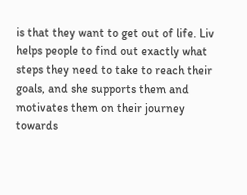is that they want to get out of life. Liv helps people to find out exactly what steps they need to take to reach their goals, and she supports them and motivates them on their journey towards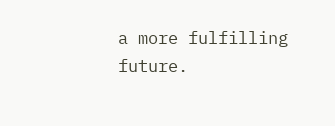a more fulfilling future.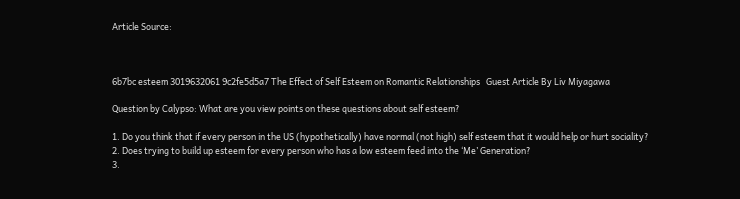Article Source:



6b7bc esteem 3019632061 9c2fe5d5a7 The Effect of Self Esteem on Romantic Relationships   Guest Article By Liv Miyagawa

Question by Calypso: What are you view points on these questions about self esteem?

1. Do you think that if every person in the US (hypothetically) have normal (not high) self esteem that it would help or hurt sociality?
2. Does trying to build up esteem for every person who has a low esteem feed into the ‘Me’ Generation?
3.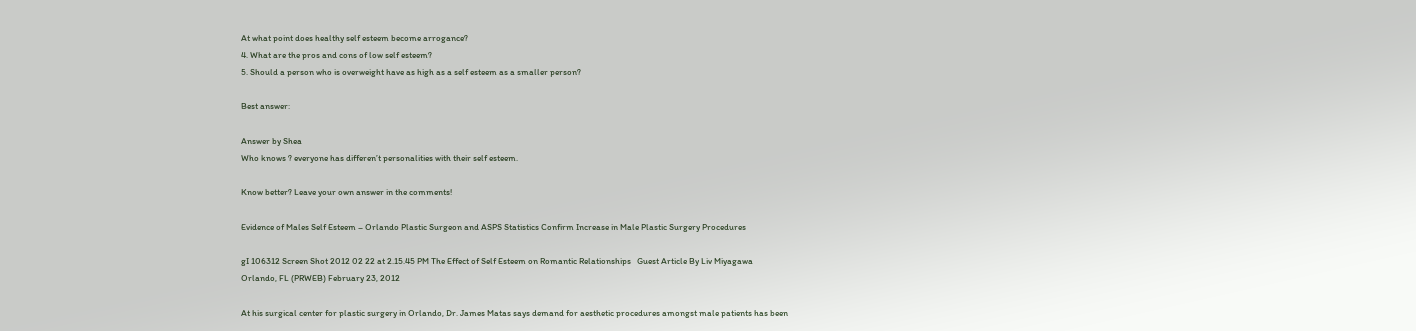At what point does healthy self esteem become arrogance?
4. What are the pros and cons of low self esteem?
5. Should a person who is overweight have as high as a self esteem as a smaller person?

Best answer:

Answer by Shea
Who knows ? everyone has differen’t personalities with their self esteem.

Know better? Leave your own answer in the comments!

Evidence of Males Self Esteem – Orlando Plastic Surgeon and ASPS Statistics Confirm Increase in Male Plastic Surgery Procedures

gI 106312 Screen Shot 2012 02 22 at 2.15.45 PM The Effect of Self Esteem on Romantic Relationships   Guest Article By Liv Miyagawa
Orlando, FL (PRWEB) February 23, 2012

At his surgical center for plastic surgery in Orlando, Dr. James Matas says demand for aesthetic procedures amongst male patients has been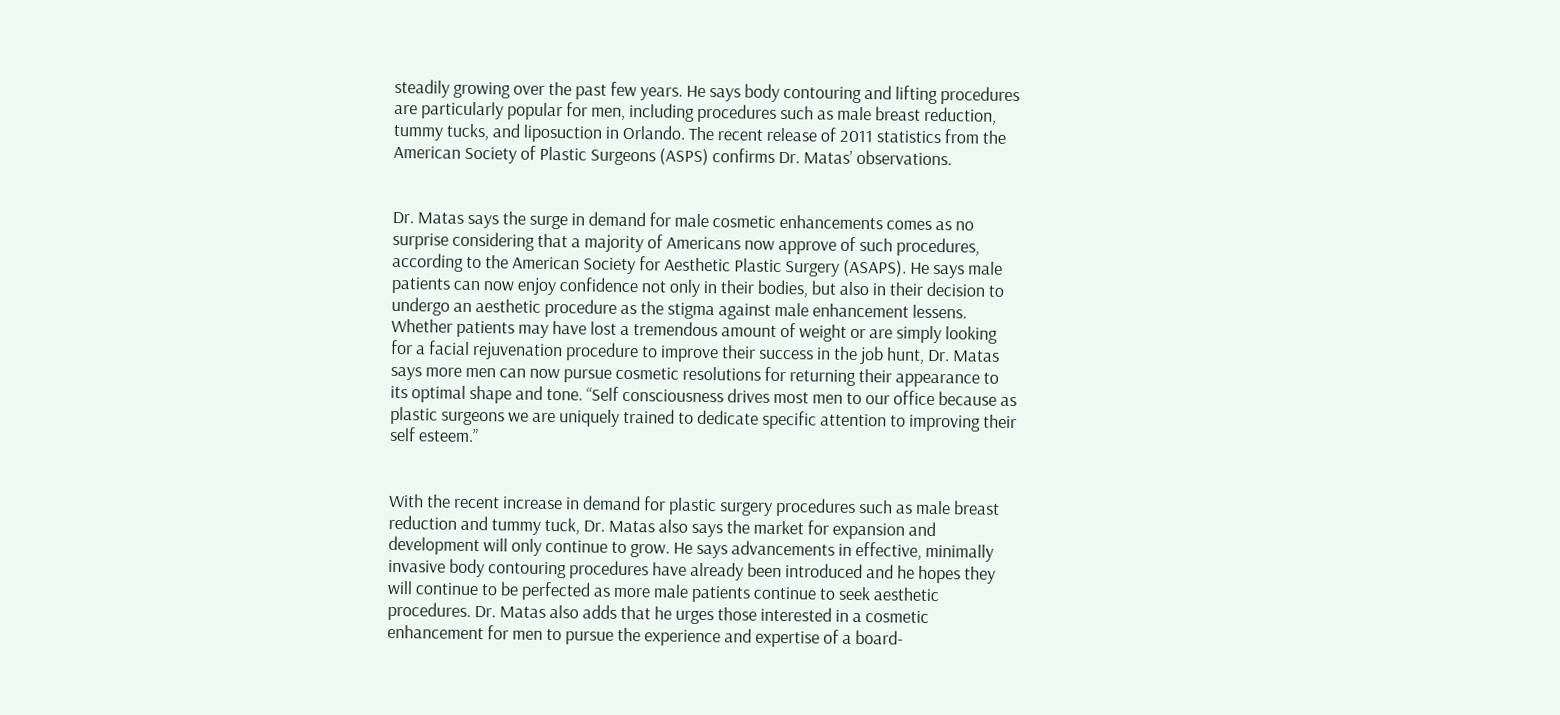steadily growing over the past few years. He says body contouring and lifting procedures are particularly popular for men, including procedures such as male breast reduction, tummy tucks, and liposuction in Orlando. The recent release of 2011 statistics from the American Society of Plastic Surgeons (ASPS) confirms Dr. Matas’ observations.


Dr. Matas says the surge in demand for male cosmetic enhancements comes as no surprise considering that a majority of Americans now approve of such procedures, according to the American Society for Aesthetic Plastic Surgery (ASAPS). He says male patients can now enjoy confidence not only in their bodies, but also in their decision to undergo an aesthetic procedure as the stigma against male enhancement lessens. Whether patients may have lost a tremendous amount of weight or are simply looking for a facial rejuvenation procedure to improve their success in the job hunt, Dr. Matas says more men can now pursue cosmetic resolutions for returning their appearance to its optimal shape and tone. “Self consciousness drives most men to our office because as plastic surgeons we are uniquely trained to dedicate specific attention to improving their self esteem.”


With the recent increase in demand for plastic surgery procedures such as male breast reduction and tummy tuck, Dr. Matas also says the market for expansion and development will only continue to grow. He says advancements in effective, minimally invasive body contouring procedures have already been introduced and he hopes they will continue to be perfected as more male patients continue to seek aesthetic procedures. Dr. Matas also adds that he urges those interested in a cosmetic enhancement for men to pursue the experience and expertise of a board-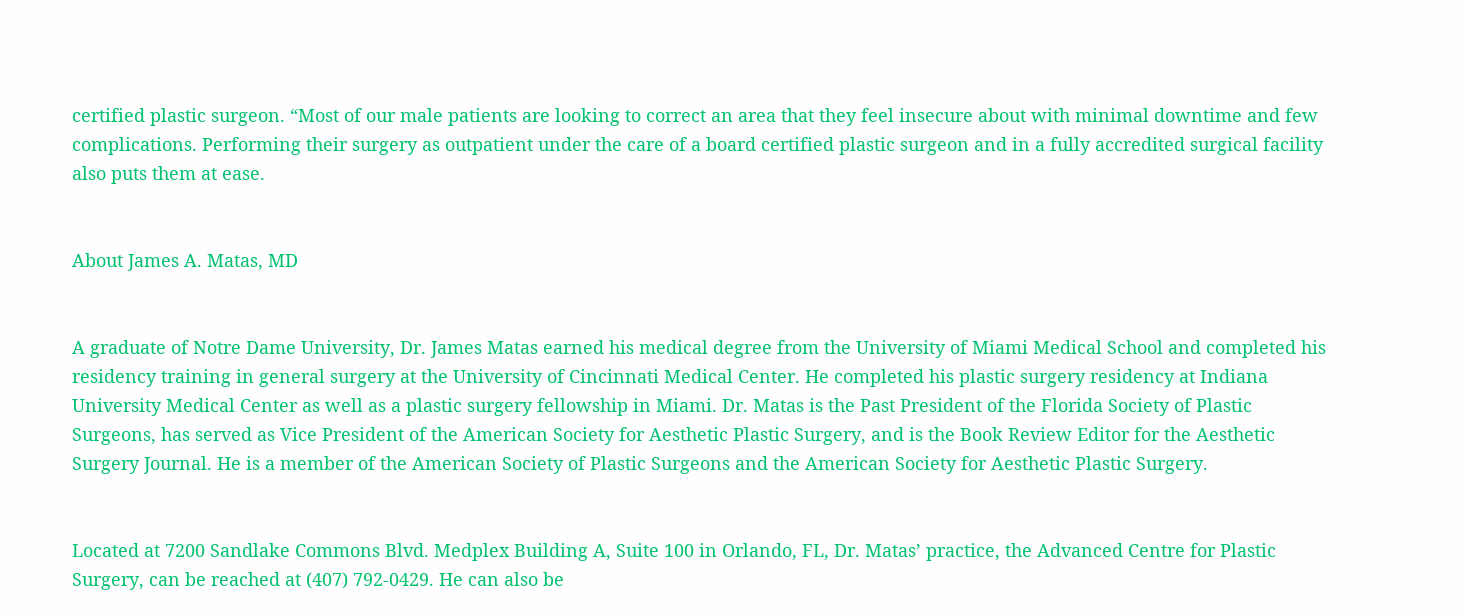certified plastic surgeon. “Most of our male patients are looking to correct an area that they feel insecure about with minimal downtime and few complications. Performing their surgery as outpatient under the care of a board certified plastic surgeon and in a fully accredited surgical facility also puts them at ease.


About James A. Matas, MD


A graduate of Notre Dame University, Dr. James Matas earned his medical degree from the University of Miami Medical School and completed his residency training in general surgery at the University of Cincinnati Medical Center. He completed his plastic surgery residency at Indiana University Medical Center as well as a plastic surgery fellowship in Miami. Dr. Matas is the Past President of the Florida Society of Plastic Surgeons, has served as Vice President of the American Society for Aesthetic Plastic Surgery, and is the Book Review Editor for the Aesthetic Surgery Journal. He is a member of the American Society of Plastic Surgeons and the American Society for Aesthetic Plastic Surgery.


Located at 7200 Sandlake Commons Blvd. Medplex Building A, Suite 100 in Orlando, FL, Dr. Matas’ practice, the Advanced Centre for Plastic Surgery, can be reached at (407) 792-0429. He can also be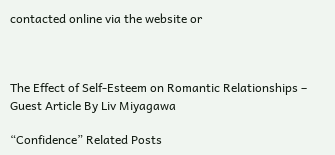contacted online via the website or



The Effect of Self-Esteem on Romantic Relationships – Guest Article By Liv Miyagawa

“Confidence” Related Posts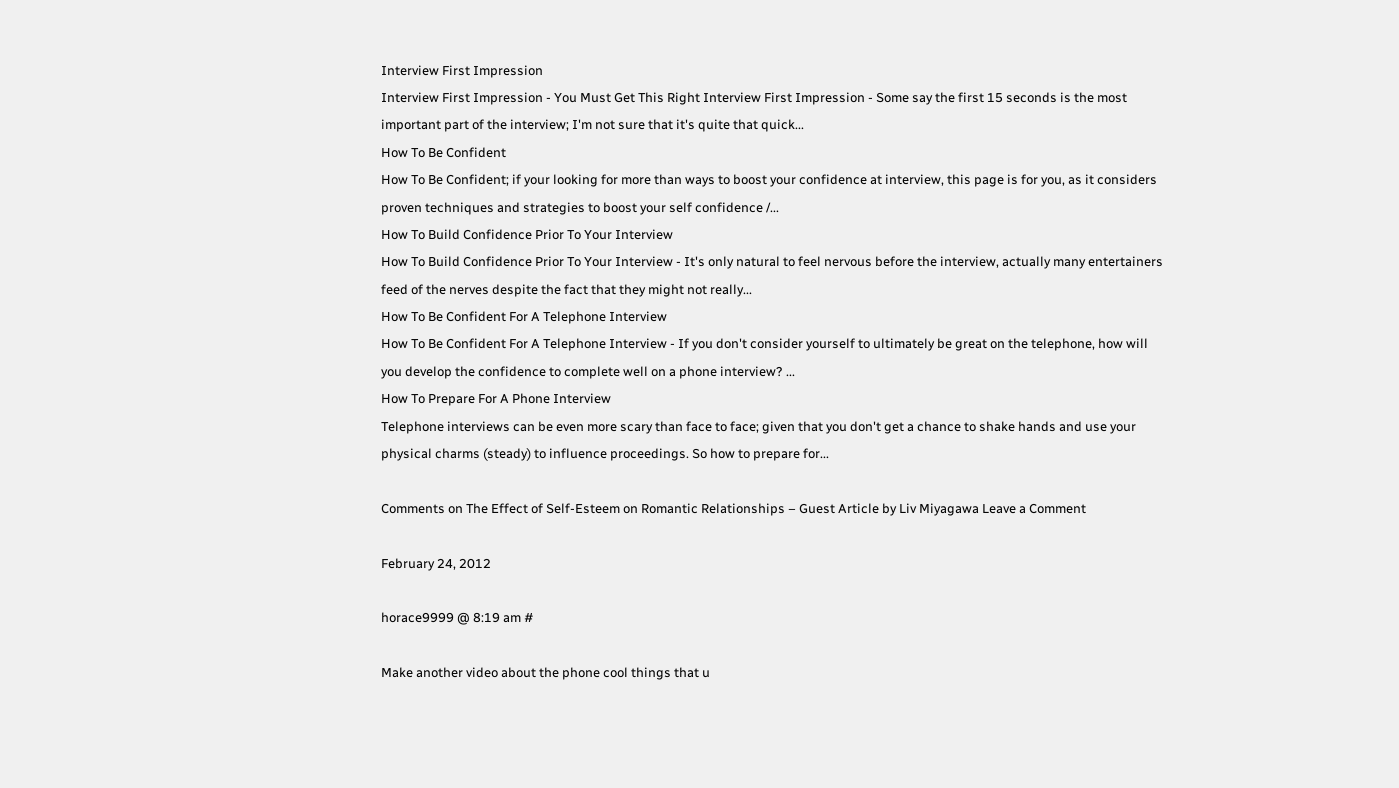Interview First Impression
Interview First Impression - You Must Get This Right Interview First Impression - Some say the first 15 seconds is the most important part of the interview; I'm not sure that it's quite that quick...
How To Be Confident
How To Be Confident; if your looking for more than ways to boost your confidence at interview, this page is for you, as it considers proven techniques and strategies to boost your self confidence /...
How To Build Confidence Prior To Your Interview
How To Build Confidence Prior To Your Interview - It's only natural to feel nervous before the interview, actually many entertainers feed of the nerves despite the fact that they might not really...
How To Be Confident For A Telephone Interview
How To Be Confident For A Telephone Interview - If you don't consider yourself to ultimately be great on the telephone, how will you develop the confidence to complete well on a phone interview? ...
How To Prepare For A Phone Interview
Telephone interviews can be even more scary than face to face; given that you don't get a chance to shake hands and use your physical charms (steady) to influence proceedings. So how to prepare for...

Comments on The Effect of Self-Esteem on Romantic Relationships – Guest Article by Liv Miyagawa Leave a Comment

February 24, 2012

horace9999 @ 8:19 am #

Make another video about the phone cool things that u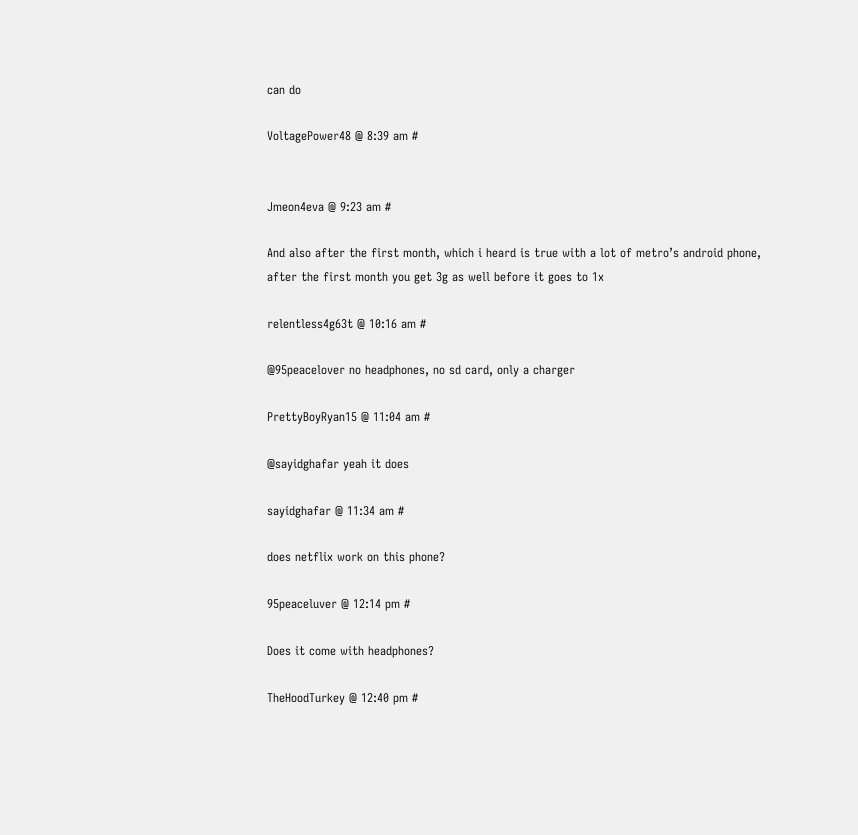can do

VoltagePower48 @ 8:39 am #


Jmeon4eva @ 9:23 am #

And also after the first month, which i heard is true with a lot of metro’s android phone, after the first month you get 3g as well before it goes to 1x

relentless4g63t @ 10:16 am #

@95peacelover no headphones, no sd card, only a charger

PrettyBoyRyan15 @ 11:04 am #

@sayidghafar yeah it does

sayidghafar @ 11:34 am #

does netflix work on this phone?

95peaceluver @ 12:14 pm #

Does it come with headphones?

TheHoodTurkey @ 12:40 pm #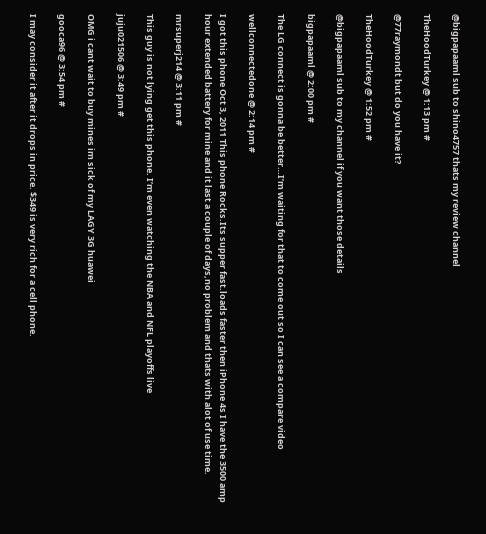@bigpapaaml sub to shino4757 thats my review channel

TheHoodTurkey @ 1:13 pm #

@77raymondt but do you have it?

TheHoodTurkey @ 1:52 pm #

@bigpapaaml sub to my channel if you want those details

bigpapaaml @ 2:00 pm #

The LG connect is gonna be better…I’m waiting for that to come out so I can see a compare video

wellconnectedone @ 2:14 pm #

I got this phone Oct 3, 2011 This phone Rocks.Its supper fast.loads faster then iPhone 4s I have the 3500 amp hour extended battery for mine and it last a couple of days,no problem and thats with alot of use time.

mrsuperj214 @ 3:11 pm #

This guy is not lying get this phone. I’m even watching the NBA and NFL playoffs live

juju021506 @ 3:49 pm #

OMG i cant wait to buy mines im sick of my LAGY 3G huawei

gooca96 @ 3:54 pm #

I may consider it after it drops in price. $349 is very rich for a cell phone.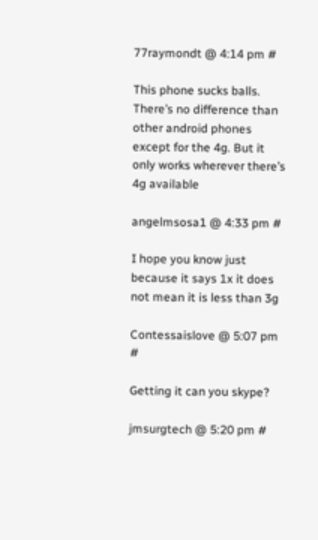77raymondt @ 4:14 pm #

This phone sucks balls. There’s no difference than other android phones except for the 4g. But it only works wherever there’s 4g available

angelmsosa1 @ 4:33 pm #

I hope you know just because it says 1x it does not mean it is less than 3g

Contessaislove @ 5:07 pm #

Getting it can you skype?

jmsurgtech @ 5:20 pm #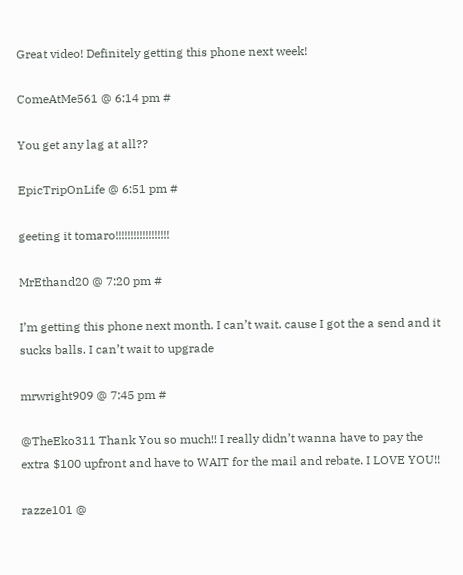Great video! Definitely getting this phone next week!

ComeAtMe561 @ 6:14 pm #

You get any lag at all??

EpicTripOnLife @ 6:51 pm #

geeting it tomaro!!!!!!!!!!!!!!!!!!

MrEthand20 @ 7:20 pm #

I’m getting this phone next month. I can’t wait. cause I got the a send and it sucks balls. I can’t wait to upgrade

mrwright909 @ 7:45 pm #

@TheEko311 Thank You so much!! I really didn’t wanna have to pay the extra $100 upfront and have to WAIT for the mail and rebate. I LOVE YOU!!

razze101 @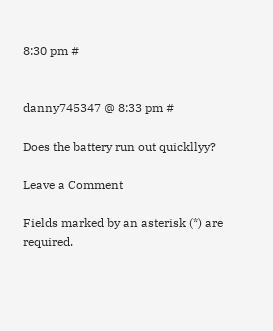8:30 pm #


danny745347 @ 8:33 pm #

Does the battery run out quickllyy?

Leave a Comment

Fields marked by an asterisk (*) are required.